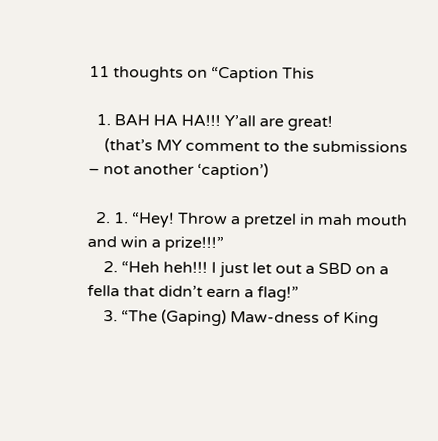11 thoughts on “Caption This

  1. BAH HA HA!!! Y’all are great!
    (that’s MY comment to the submissions – not another ‘caption’)

  2. 1. “Hey! Throw a pretzel in mah mouth and win a prize!!!”
    2. “Heh heh!!! I just let out a SBD on a fella that didn’t earn a flag!”
    3. “The (Gaping) Maw-dness of King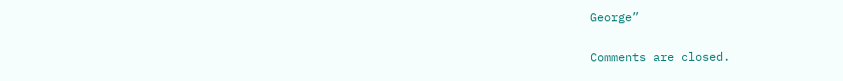George”

Comments are closed.